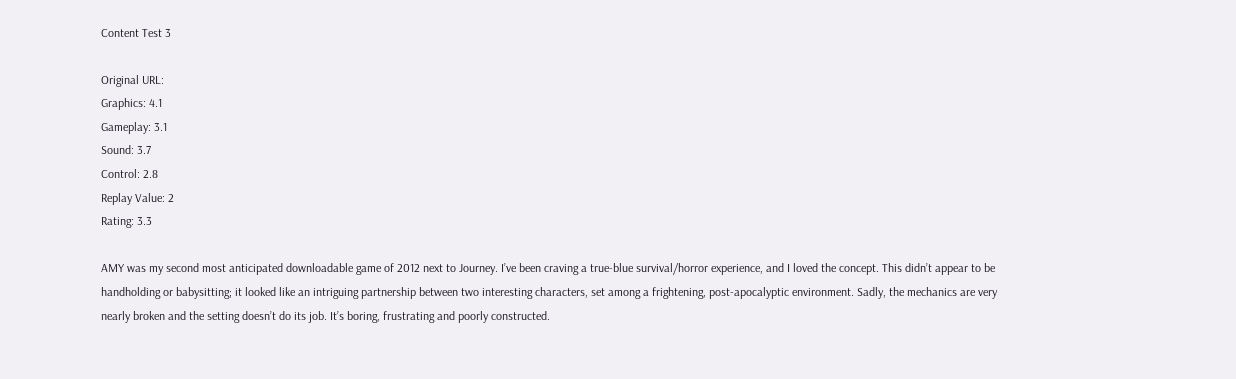Content Test 3

Original URL:
Graphics: 4.1
Gameplay: 3.1
Sound: 3.7
Control: 2.8
Replay Value: 2
Rating: 3.3

AMY was my second most anticipated downloadable game of 2012 next to Journey. I’ve been craving a true-blue survival/horror experience, and I loved the concept. This didn’t appear to be handholding or babysitting; it looked like an intriguing partnership between two interesting characters, set among a frightening, post-apocalyptic environment. Sadly, the mechanics are very nearly broken and the setting doesn’t do its job. It’s boring, frustrating and poorly constructed.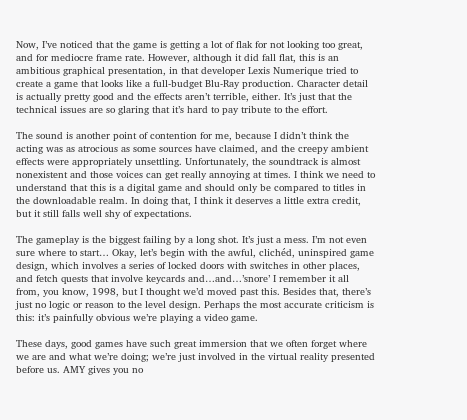Now, I’ve noticed that the game is getting a lot of flak for not looking too great, and for mediocre frame rate. However, although it did fall flat, this is an ambitious graphical presentation, in that developer Lexis Numerique tried to create a game that looks like a full-budget Blu-Ray production. Character detail is actually pretty good and the effects aren’t terrible, either. It’s just that the technical issues are so glaring that it’s hard to pay tribute to the effort.

The sound is another point of contention for me, because I didn’t think the acting was as atrocious as some sources have claimed, and the creepy ambient effects were appropriately unsettling. Unfortunately, the soundtrack is almost nonexistent and those voices can get really annoying at times. I think we need to understand that this is a digital game and should only be compared to titles in the downloadable realm. In doing that, I think it deserves a little extra credit, but it still falls well shy of expectations.

The gameplay is the biggest failing by a long shot. It’s just a mess. I’m not even sure where to start… Okay, let’s begin with the awful, clichéd, uninspired game design, which involves a series of locked doors with switches in other places, and fetch quests that involve keycards and…and…’snore’ I remember it all from, you know, 1998, but I thought we’d moved past this. Besides that, there’s just no logic or reason to the level design. Perhaps the most accurate criticism is this: it’s painfully obvious we’re playing a video game.

These days, good games have such great immersion that we often forget where we are and what we’re doing; we’re just involved in the virtual reality presented before us. AMY gives you no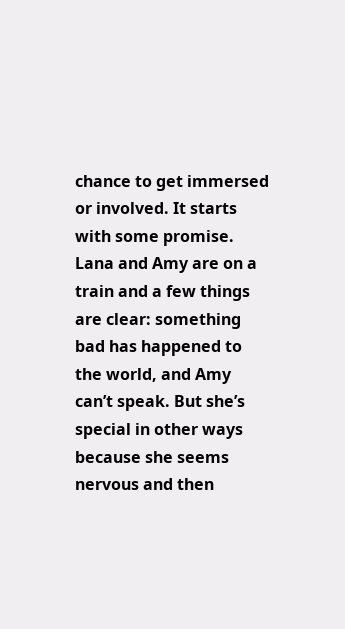chance to get immersed or involved. It starts with some promise. Lana and Amy are on a train and a few things are clear: something bad has happened to the world, and Amy can’t speak. But she’s special in other ways because she seems nervous and then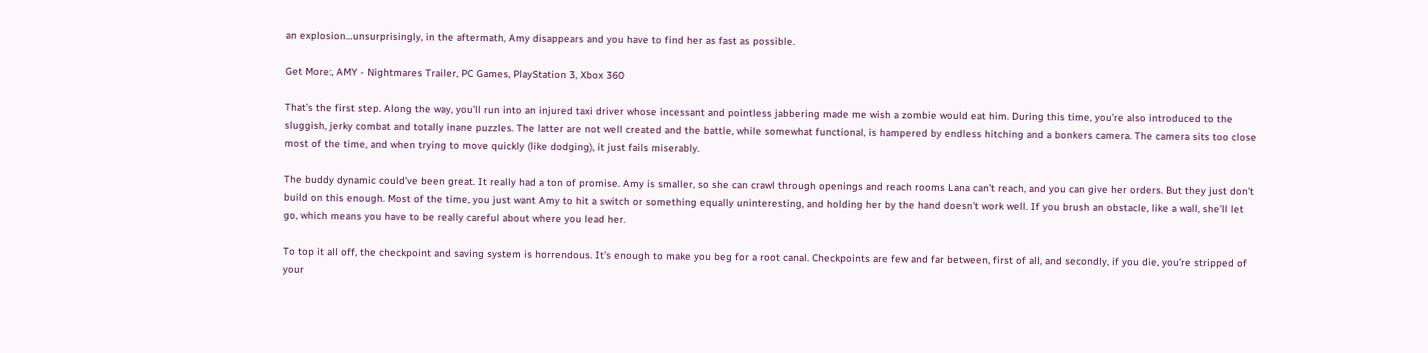an explosion…unsurprisingly, in the aftermath, Amy disappears and you have to find her as fast as possible.

Get More:, AMY - Nightmares Trailer, PC Games, PlayStation 3, Xbox 360

That’s the first step. Along the way, you’ll run into an injured taxi driver whose incessant and pointless jabbering made me wish a zombie would eat him. During this time, you’re also introduced to the sluggish, jerky combat and totally inane puzzles. The latter are not well created and the battle, while somewhat functional, is hampered by endless hitching and a bonkers camera. The camera sits too close most of the time, and when trying to move quickly (like dodging), it just fails miserably.

The buddy dynamic could’ve been great. It really had a ton of promise. Amy is smaller, so she can crawl through openings and reach rooms Lana can’t reach, and you can give her orders. But they just don’t build on this enough. Most of the time, you just want Amy to hit a switch or something equally uninteresting, and holding her by the hand doesn’t work well. If you brush an obstacle, like a wall, she’ll let go, which means you have to be really careful about where you lead her.

To top it all off, the checkpoint and saving system is horrendous. It’s enough to make you beg for a root canal. Checkpoints are few and far between, first of all, and secondly, if you die, you’re stripped of your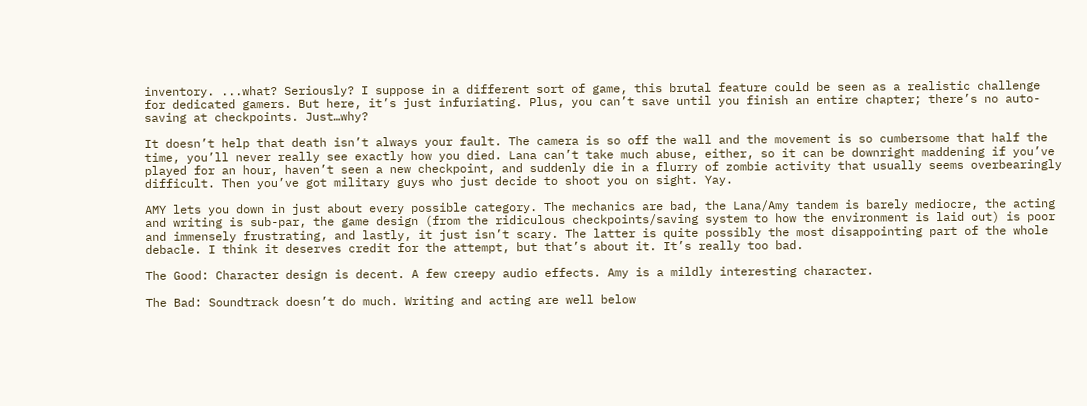inventory. ...what? Seriously? I suppose in a different sort of game, this brutal feature could be seen as a realistic challenge for dedicated gamers. But here, it’s just infuriating. Plus, you can’t save until you finish an entire chapter; there’s no auto-saving at checkpoints. Just…why?

It doesn’t help that death isn’t always your fault. The camera is so off the wall and the movement is so cumbersome that half the time, you’ll never really see exactly how you died. Lana can’t take much abuse, either, so it can be downright maddening if you’ve played for an hour, haven’t seen a new checkpoint, and suddenly die in a flurry of zombie activity that usually seems overbearingly difficult. Then you’ve got military guys who just decide to shoot you on sight. Yay.

AMY lets you down in just about every possible category. The mechanics are bad, the Lana/Amy tandem is barely mediocre, the acting and writing is sub-par, the game design (from the ridiculous checkpoints/saving system to how the environment is laid out) is poor and immensely frustrating, and lastly, it just isn’t scary. The latter is quite possibly the most disappointing part of the whole debacle. I think it deserves credit for the attempt, but that’s about it. It’s really too bad.

The Good: Character design is decent. A few creepy audio effects. Amy is a mildly interesting character.

The Bad: Soundtrack doesn’t do much. Writing and acting are well below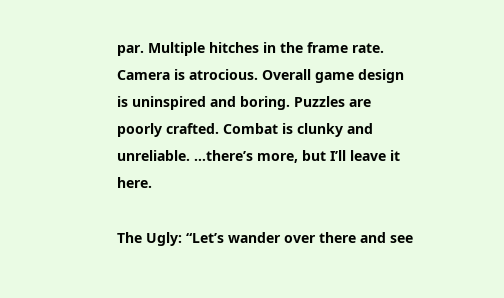par. Multiple hitches in the frame rate. Camera is atrocious. Overall game design is uninspired and boring. Puzzles are poorly crafted. Combat is clunky and unreliable. …there’s more, but I’ll leave it here.

The Ugly: “Let’s wander over there and see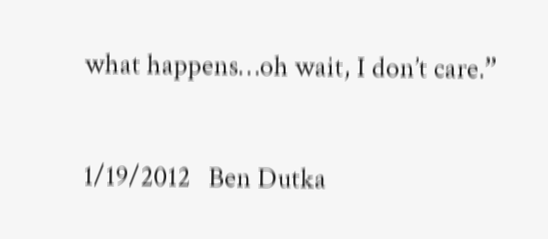what happens…oh wait, I don’t care.”

1/19/2012   Ben Dutka